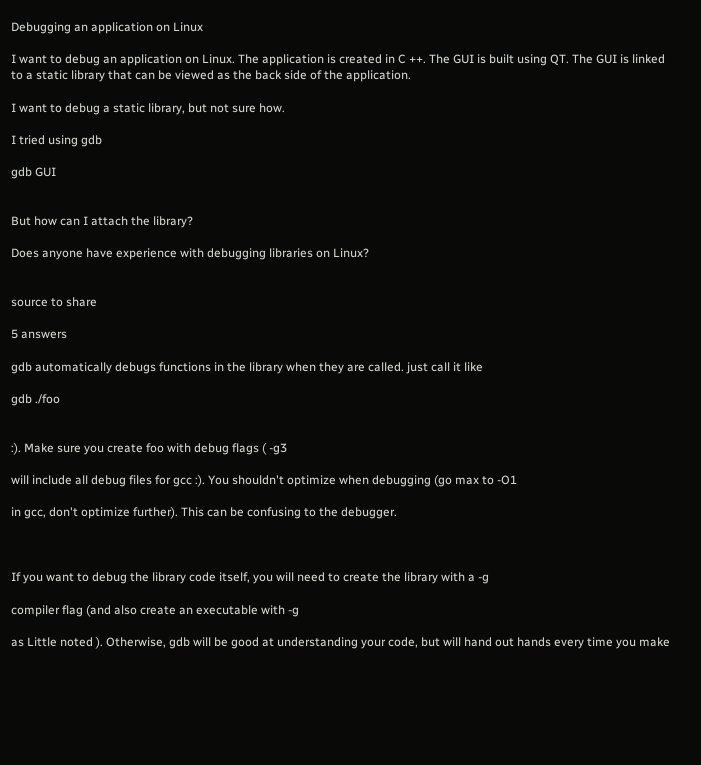Debugging an application on Linux

I want to debug an application on Linux. The application is created in C ++. The GUI is built using QT. The GUI is linked to a static library that can be viewed as the back side of the application.

I want to debug a static library, but not sure how.

I tried using gdb

gdb GUI


But how can I attach the library?

Does anyone have experience with debugging libraries on Linux?


source to share

5 answers

gdb automatically debugs functions in the library when they are called. just call it like

gdb ./foo


:). Make sure you create foo with debug flags ( -g3

will include all debug files for gcc :). You shouldn't optimize when debugging (go max to -O1

in gcc, don't optimize further). This can be confusing to the debugger.



If you want to debug the library code itself, you will need to create the library with a -g

compiler flag (and also create an executable with -g

as Little noted ). Otherwise, gdb will be good at understanding your code, but will hand out hands every time you make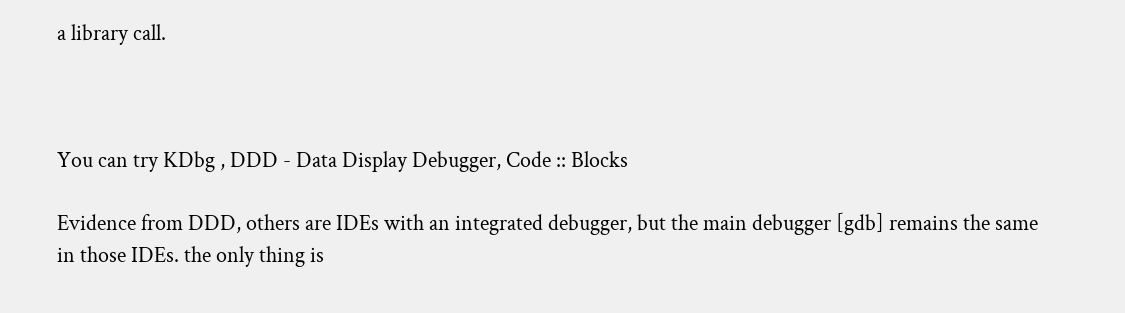a library call.



You can try KDbg , DDD - Data Display Debugger, Code :: Blocks

Evidence from DDD, others are IDEs with an integrated debugger, but the main debugger [gdb] remains the same in those IDEs. the only thing is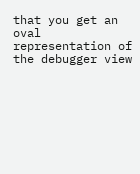that you get an oval representation of the debugger view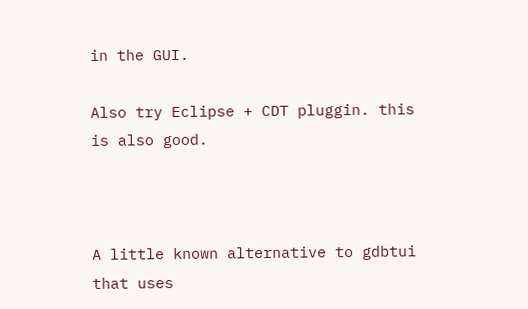in the GUI.

Also try Eclipse + CDT pluggin. this is also good.



A little known alternative to gdbtui that uses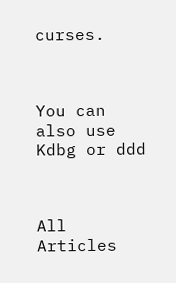curses.



You can also use Kdbg or ddd



All Articles